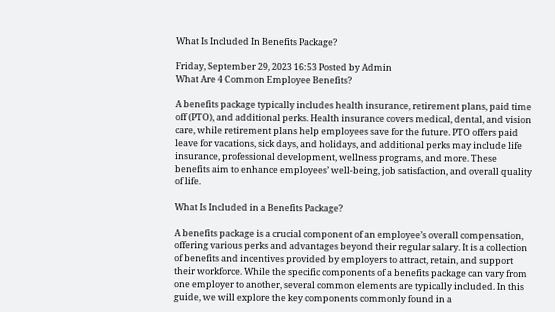What Is Included In Benefits Package?

Friday, September 29, 2023 16:53 Posted by Admin
What Are 4 Common Employee Benefits?

A benefits package typically includes health insurance, retirement plans, paid time off (PTO), and additional perks. Health insurance covers medical, dental, and vision care, while retirement plans help employees save for the future. PTO offers paid leave for vacations, sick days, and holidays, and additional perks may include life insurance, professional development, wellness programs, and more. These benefits aim to enhance employees’ well-being, job satisfaction, and overall quality of life.

What Is Included in a Benefits Package?

A benefits package is a crucial component of an employee’s overall compensation, offering various perks and advantages beyond their regular salary. It is a collection of benefits and incentives provided by employers to attract, retain, and support their workforce. While the specific components of a benefits package can vary from one employer to another, several common elements are typically included. In this guide, we will explore the key components commonly found in a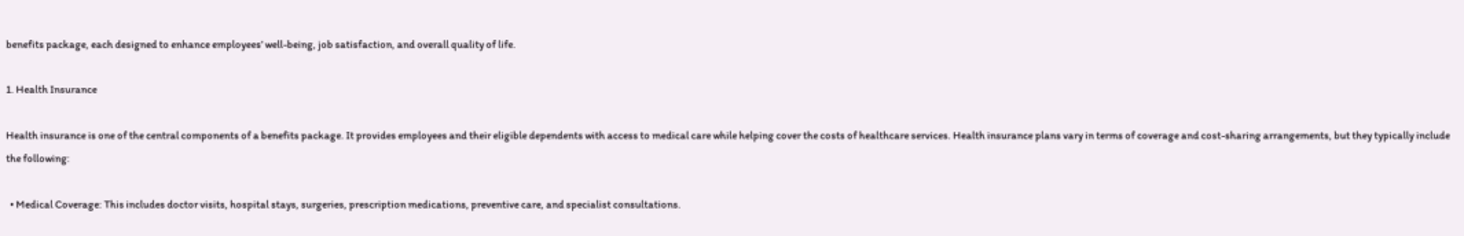benefits package, each designed to enhance employees’ well-being, job satisfaction, and overall quality of life.

1. Health Insurance

Health insurance is one of the central components of a benefits package. It provides employees and their eligible dependents with access to medical care while helping cover the costs of healthcare services. Health insurance plans vary in terms of coverage and cost-sharing arrangements, but they typically include the following:

  • Medical Coverage: This includes doctor visits, hospital stays, surgeries, prescription medications, preventive care, and specialist consultations.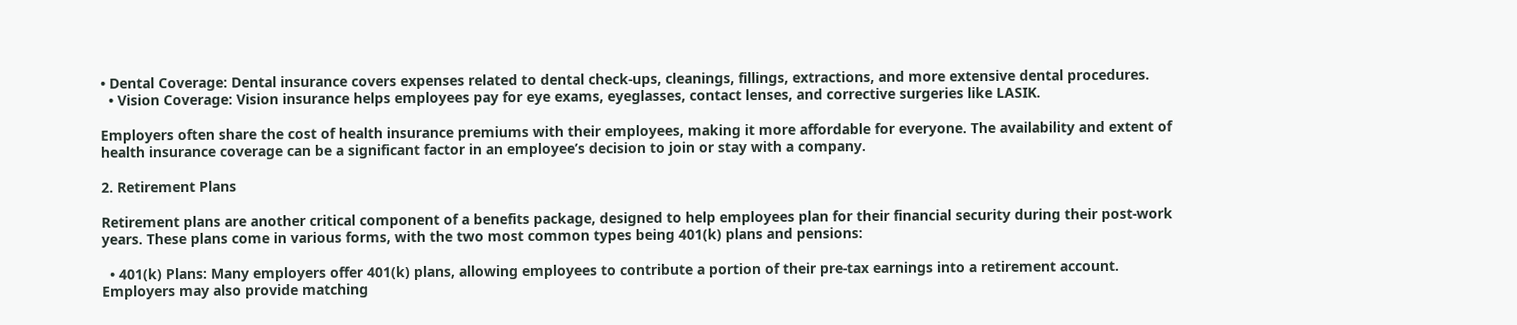• Dental Coverage: Dental insurance covers expenses related to dental check-ups, cleanings, fillings, extractions, and more extensive dental procedures.
  • Vision Coverage: Vision insurance helps employees pay for eye exams, eyeglasses, contact lenses, and corrective surgeries like LASIK.

Employers often share the cost of health insurance premiums with their employees, making it more affordable for everyone. The availability and extent of health insurance coverage can be a significant factor in an employee’s decision to join or stay with a company.

2. Retirement Plans

Retirement plans are another critical component of a benefits package, designed to help employees plan for their financial security during their post-work years. These plans come in various forms, with the two most common types being 401(k) plans and pensions:

  • 401(k) Plans: Many employers offer 401(k) plans, allowing employees to contribute a portion of their pre-tax earnings into a retirement account. Employers may also provide matching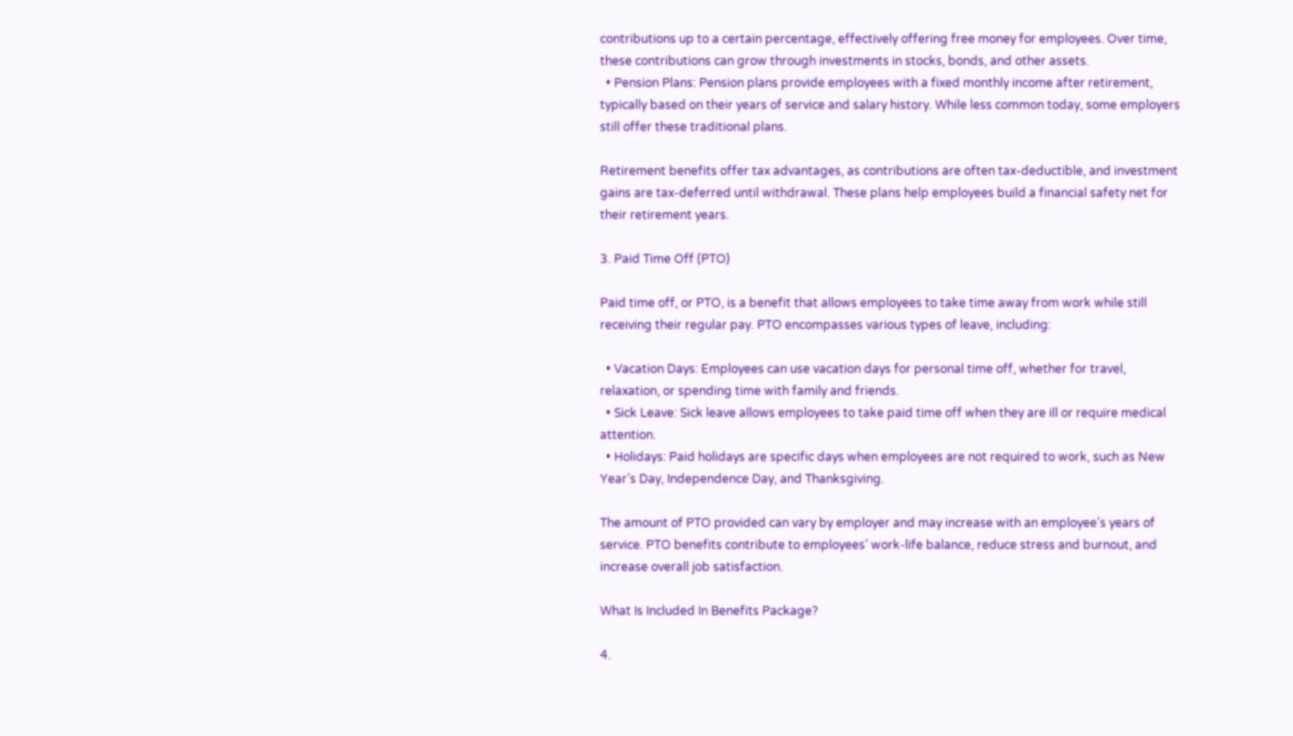contributions up to a certain percentage, effectively offering free money for employees. Over time, these contributions can grow through investments in stocks, bonds, and other assets.
  • Pension Plans: Pension plans provide employees with a fixed monthly income after retirement, typically based on their years of service and salary history. While less common today, some employers still offer these traditional plans.

Retirement benefits offer tax advantages, as contributions are often tax-deductible, and investment gains are tax-deferred until withdrawal. These plans help employees build a financial safety net for their retirement years.

3. Paid Time Off (PTO)

Paid time off, or PTO, is a benefit that allows employees to take time away from work while still receiving their regular pay. PTO encompasses various types of leave, including:

  • Vacation Days: Employees can use vacation days for personal time off, whether for travel, relaxation, or spending time with family and friends.
  • Sick Leave: Sick leave allows employees to take paid time off when they are ill or require medical attention.
  • Holidays: Paid holidays are specific days when employees are not required to work, such as New Year’s Day, Independence Day, and Thanksgiving.

The amount of PTO provided can vary by employer and may increase with an employee’s years of service. PTO benefits contribute to employees’ work-life balance, reduce stress and burnout, and increase overall job satisfaction.

What Is Included In Benefits Package?

4.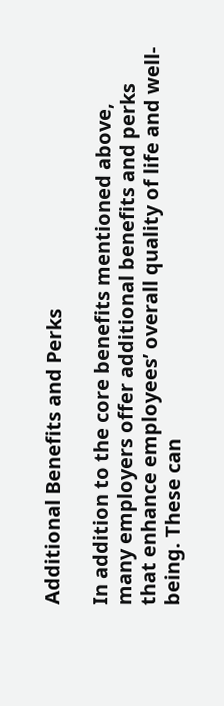Additional Benefits and Perks

In addition to the core benefits mentioned above, many employers offer additional benefits and perks that enhance employees’ overall quality of life and well-being. These can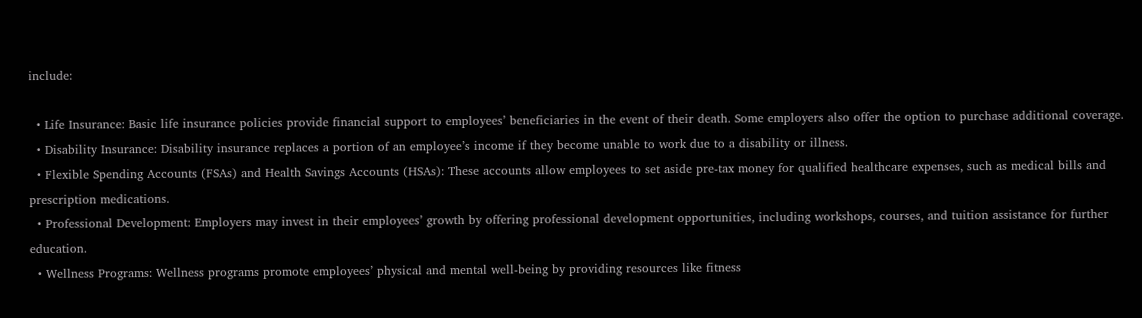include:

  • Life Insurance: Basic life insurance policies provide financial support to employees’ beneficiaries in the event of their death. Some employers also offer the option to purchase additional coverage.
  • Disability Insurance: Disability insurance replaces a portion of an employee’s income if they become unable to work due to a disability or illness.
  • Flexible Spending Accounts (FSAs) and Health Savings Accounts (HSAs): These accounts allow employees to set aside pre-tax money for qualified healthcare expenses, such as medical bills and prescription medications.
  • Professional Development: Employers may invest in their employees’ growth by offering professional development opportunities, including workshops, courses, and tuition assistance for further education.
  • Wellness Programs: Wellness programs promote employees’ physical and mental well-being by providing resources like fitness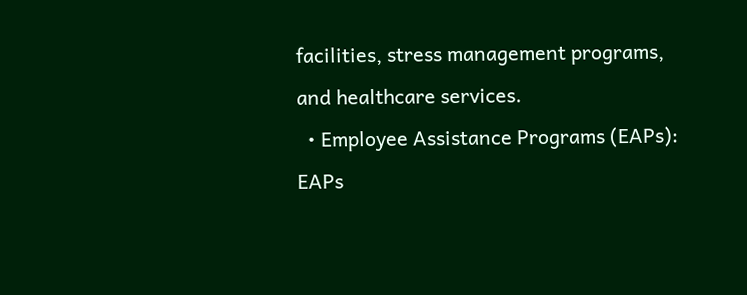facilities, stress management programs, and healthcare services.
  • Employee Assistance Programs (EAPs): EAPs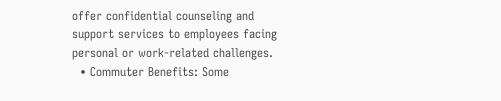offer confidential counseling and support services to employees facing personal or work-related challenges.
  • Commuter Benefits: Some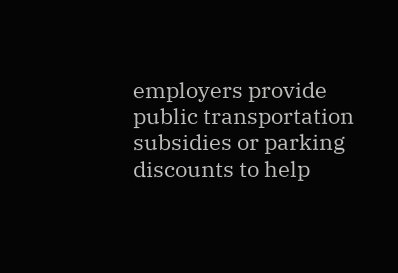employers provide public transportation subsidies or parking discounts to help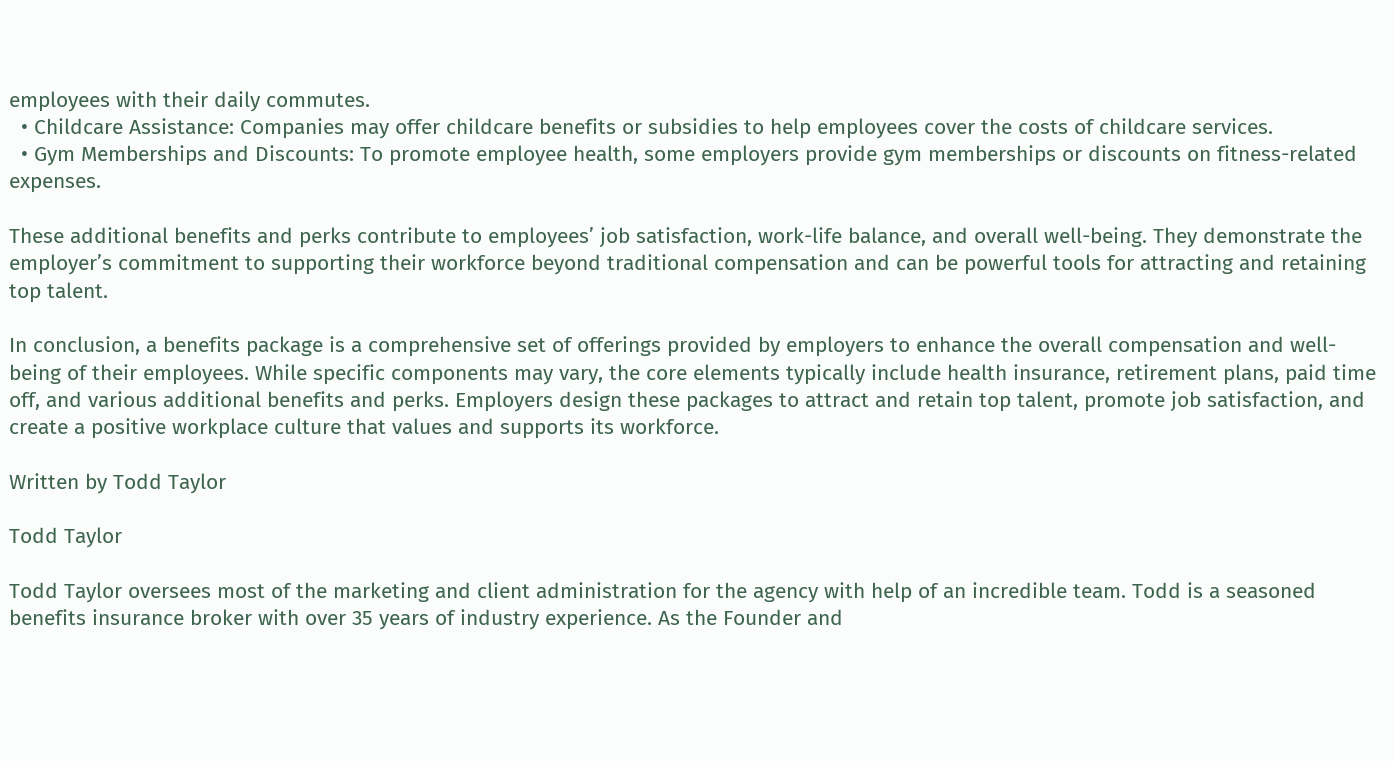employees with their daily commutes.
  • Childcare Assistance: Companies may offer childcare benefits or subsidies to help employees cover the costs of childcare services.
  • Gym Memberships and Discounts: To promote employee health, some employers provide gym memberships or discounts on fitness-related expenses.

These additional benefits and perks contribute to employees’ job satisfaction, work-life balance, and overall well-being. They demonstrate the employer’s commitment to supporting their workforce beyond traditional compensation and can be powerful tools for attracting and retaining top talent.

In conclusion, a benefits package is a comprehensive set of offerings provided by employers to enhance the overall compensation and well-being of their employees. While specific components may vary, the core elements typically include health insurance, retirement plans, paid time off, and various additional benefits and perks. Employers design these packages to attract and retain top talent, promote job satisfaction, and create a positive workplace culture that values and supports its workforce.

Written by Todd Taylor

Todd Taylor

Todd Taylor oversees most of the marketing and client administration for the agency with help of an incredible team. Todd is a seasoned benefits insurance broker with over 35 years of industry experience. As the Founder and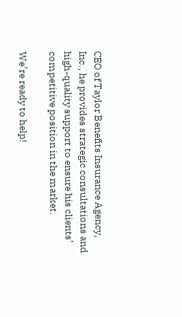CEO of Taylor Benefits Insurance Agency, Inc., he provides strategic consultations and high-quality support to ensure his clients’ competitive position in the market.

We’re ready to help!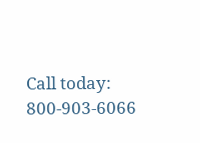Call today: 800-903-6066